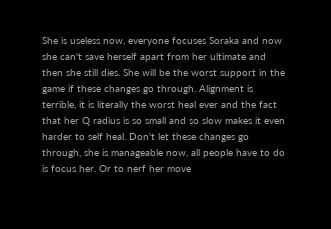She is useless now, everyone focuses Soraka and now she can't save herself apart from her ultimate and then she still dies. She will be the worst support in the game if these changes go through. Alignment is terrible, it is literally the worst heal ever and the fact that her Q radius is so small and so slow makes it even harder to self heal. Don't let these changes go through, she is manageable now, all people have to do is focus her. Or to nerf her move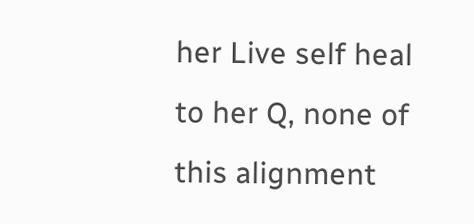her Live self heal to her Q, none of this alignment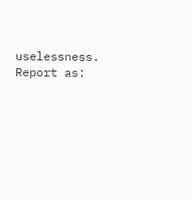uselessness.
Report as: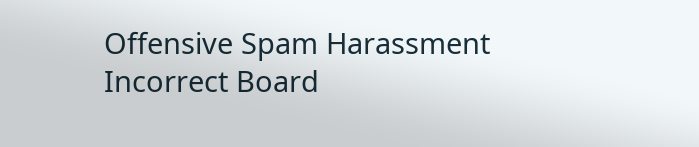Offensive Spam Harassment Incorrect Board